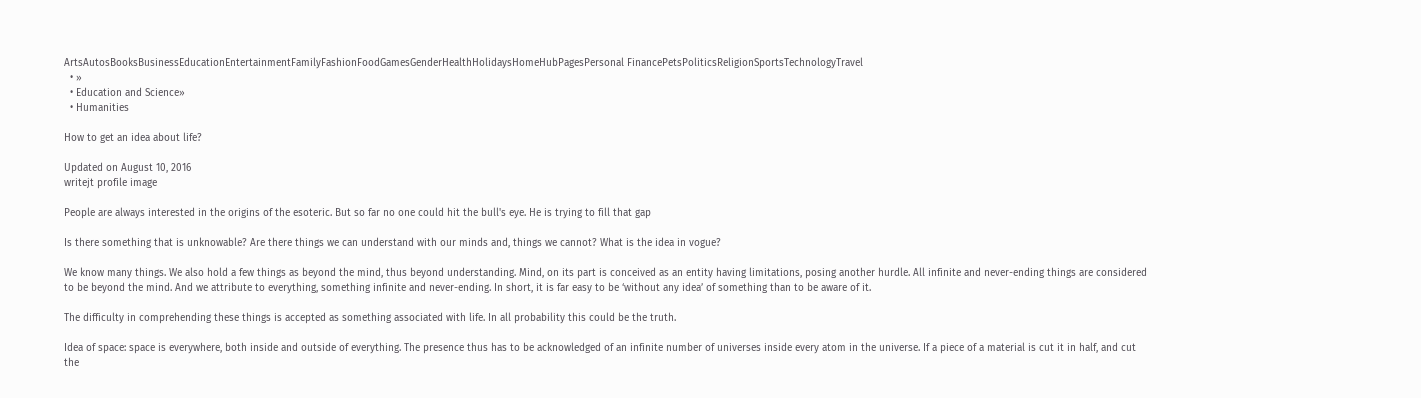ArtsAutosBooksBusinessEducationEntertainmentFamilyFashionFoodGamesGenderHealthHolidaysHomeHubPagesPersonal FinancePetsPoliticsReligionSportsTechnologyTravel
  • »
  • Education and Science»
  • Humanities

How to get an idea about life?

Updated on August 10, 2016
writejt profile image

People are always interested in the origins of the esoteric. But so far no one could hit the bull's eye. He is trying to fill that gap

Is there something that is unknowable? Are there things we can understand with our minds and, things we cannot? What is the idea in vogue?

We know many things. We also hold a few things as beyond the mind, thus beyond understanding. Mind, on its part is conceived as an entity having limitations, posing another hurdle. All infinite and never-ending things are considered to be beyond the mind. And we attribute to everything, something infinite and never-ending. In short, it is far easy to be ‘without any idea’ of something than to be aware of it.

The difficulty in comprehending these things is accepted as something associated with life. In all probability this could be the truth.

Idea of space: space is everywhere, both inside and outside of everything. The presence thus has to be acknowledged of an infinite number of universes inside every atom in the universe. If a piece of a material is cut it in half, and cut the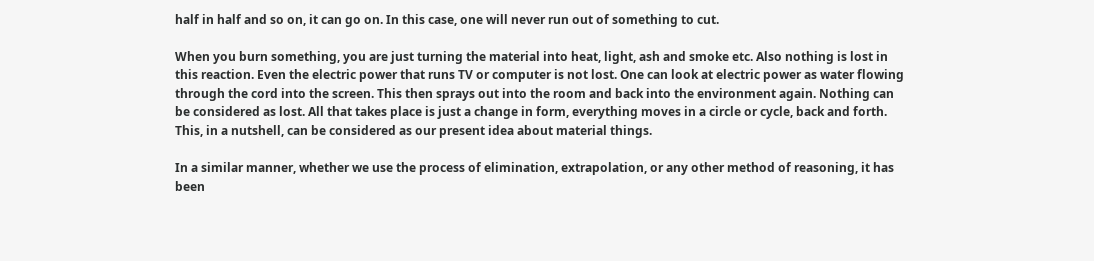half in half and so on, it can go on. In this case, one will never run out of something to cut.

When you burn something, you are just turning the material into heat, light, ash and smoke etc. Also nothing is lost in this reaction. Even the electric power that runs TV or computer is not lost. One can look at electric power as water flowing through the cord into the screen. This then sprays out into the room and back into the environment again. Nothing can be considered as lost. All that takes place is just a change in form, everything moves in a circle or cycle, back and forth. This, in a nutshell, can be considered as our present idea about material things.

In a similar manner, whether we use the process of elimination, extrapolation, or any other method of reasoning, it has been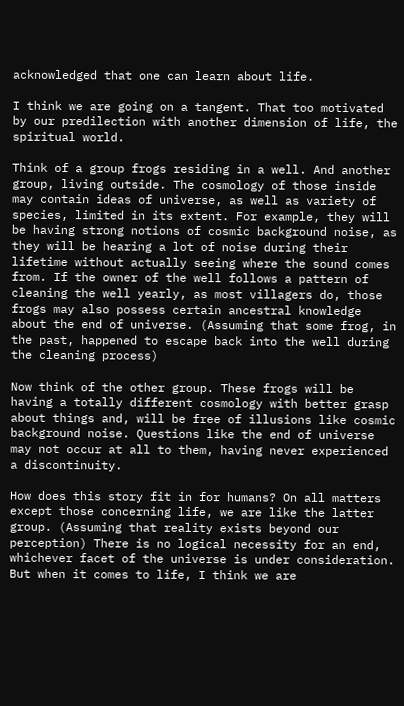acknowledged that one can learn about life.

I think we are going on a tangent. That too motivated by our predilection with another dimension of life, the spiritual world.

Think of a group frogs residing in a well. And another group, living outside. The cosmology of those inside may contain ideas of universe, as well as variety of species, limited in its extent. For example, they will be having strong notions of cosmic background noise, as they will be hearing a lot of noise during their lifetime without actually seeing where the sound comes from. If the owner of the well follows a pattern of cleaning the well yearly, as most villagers do, those frogs may also possess certain ancestral knowledge about the end of universe. (Assuming that some frog, in the past, happened to escape back into the well during the cleaning process)

Now think of the other group. These frogs will be having a totally different cosmology with better grasp about things and, will be free of illusions like cosmic background noise. Questions like the end of universe may not occur at all to them, having never experienced a discontinuity.

How does this story fit in for humans? On all matters except those concerning life, we are like the latter group. (Assuming that reality exists beyond our perception) There is no logical necessity for an end, whichever facet of the universe is under consideration. But when it comes to life, I think we are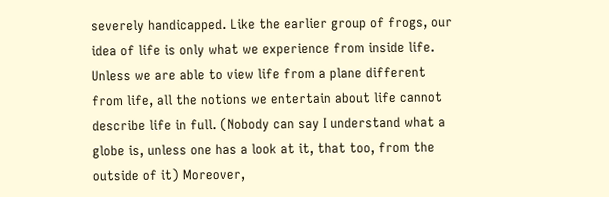severely handicapped. Like the earlier group of frogs, our idea of life is only what we experience from inside life. Unless we are able to view life from a plane different from life, all the notions we entertain about life cannot describe life in full. (Nobody can say I understand what a globe is, unless one has a look at it, that too, from the outside of it) Moreover,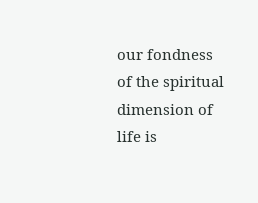our fondness of the spiritual dimension of life is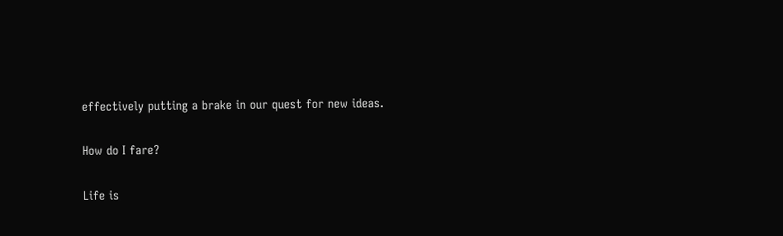effectively putting a brake in our quest for new ideas.

How do I fare?

Life is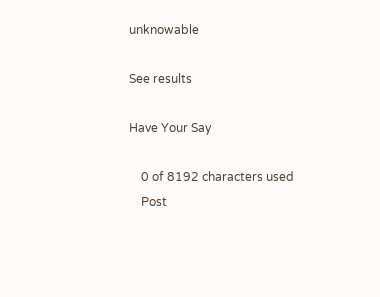unknowable

See results

Have Your Say

    0 of 8192 characters used
    Post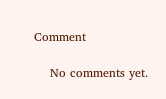Comment

    No comments yet.